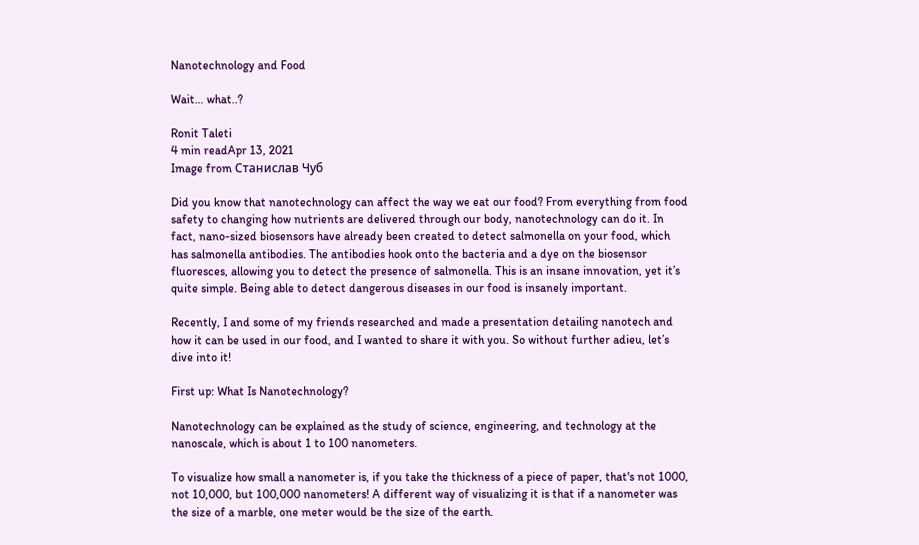Nanotechnology and Food

Wait… what..?

Ronit Taleti
4 min readApr 13, 2021
Image from Станислав Чуб

Did you know that nanotechnology can affect the way we eat our food? From everything from food safety to changing how nutrients are delivered through our body, nanotechnology can do it. In fact, nano-sized biosensors have already been created to detect salmonella on your food, which has salmonella antibodies. The antibodies hook onto the bacteria and a dye on the biosensor fluoresces, allowing you to detect the presence of salmonella. This is an insane innovation, yet it’s quite simple. Being able to detect dangerous diseases in our food is insanely important.

Recently, I and some of my friends researched and made a presentation detailing nanotech and how it can be used in our food, and I wanted to share it with you. So without further adieu, let’s dive into it!

First up: What Is Nanotechnology?

Nanotechnology can be explained as the study of science, engineering, and technology at the nanoscale, which is about 1 to 100 nanometers.

To visualize how small a nanometer is, if you take the thickness of a piece of paper, that's not 1000, not 10,000, but 100,000 nanometers! A different way of visualizing it is that if a nanometer was the size of a marble, one meter would be the size of the earth.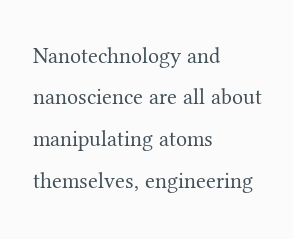Nanotechnology and nanoscience are all about manipulating atoms themselves, engineering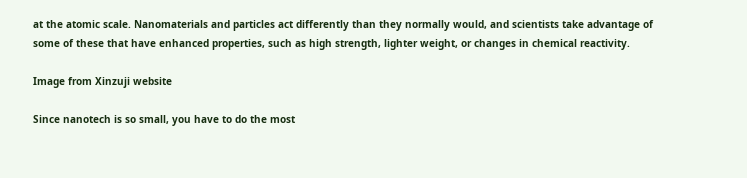at the atomic scale. Nanomaterials and particles act differently than they normally would, and scientists take advantage of some of these that have enhanced properties, such as high strength, lighter weight, or changes in chemical reactivity.

Image from Xinzuji website

Since nanotech is so small, you have to do the most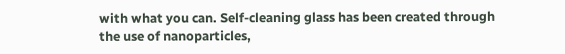with what you can. Self-cleaning glass has been created through the use of nanoparticles,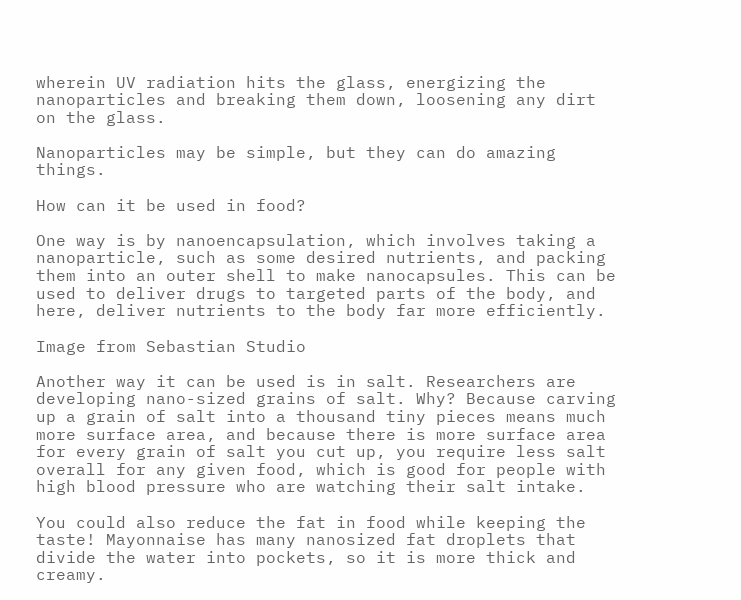wherein UV radiation hits the glass, energizing the nanoparticles and breaking them down, loosening any dirt on the glass.

Nanoparticles may be simple, but they can do amazing things.

How can it be used in food?

One way is by nanoencapsulation, which involves taking a nanoparticle, such as some desired nutrients, and packing them into an outer shell to make nanocapsules. This can be used to deliver drugs to targeted parts of the body, and here, deliver nutrients to the body far more efficiently.

Image from Sebastian Studio

Another way it can be used is in salt. Researchers are developing nano-sized grains of salt. Why? Because carving up a grain of salt into a thousand tiny pieces means much more surface area, and because there is more surface area for every grain of salt you cut up, you require less salt overall for any given food, which is good for people with high blood pressure who are watching their salt intake.

You could also reduce the fat in food while keeping the taste! Mayonnaise has many nanosized fat droplets that divide the water into pockets, so it is more thick and creamy.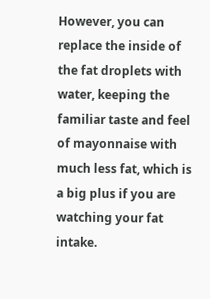However, you can replace the inside of the fat droplets with water, keeping the familiar taste and feel of mayonnaise with much less fat, which is a big plus if you are watching your fat intake.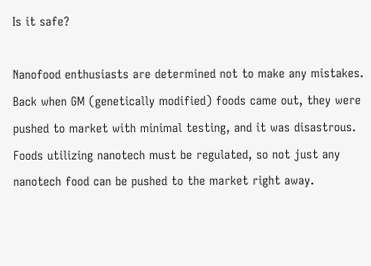Is it safe?

Nanofood enthusiasts are determined not to make any mistakes. Back when GM (genetically modified) foods came out, they were pushed to market with minimal testing, and it was disastrous. Foods utilizing nanotech must be regulated, so not just any nanotech food can be pushed to the market right away.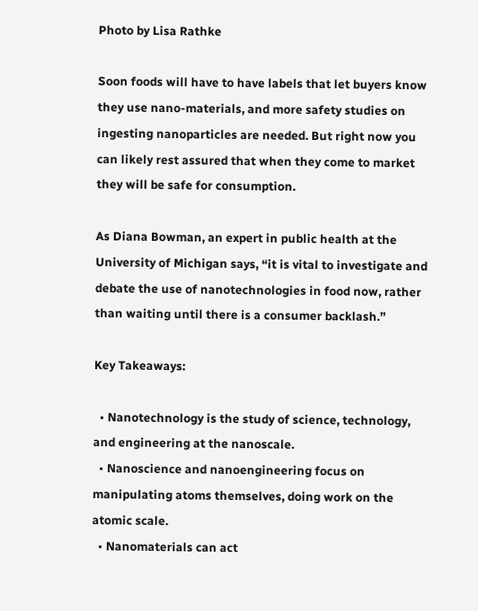Photo by Lisa Rathke

Soon foods will have to have labels that let buyers know they use nano-materials, and more safety studies on ingesting nanoparticles are needed. But right now you can likely rest assured that when they come to market they will be safe for consumption.

As Diana Bowman, an expert in public health at the University of Michigan says, “it is vital to investigate and debate the use of nanotechnologies in food now, rather than waiting until there is a consumer backlash.”

Key Takeaways:

  • Nanotechnology is the study of science, technology, and engineering at the nanoscale.
  • Nanoscience and nanoengineering focus on manipulating atoms themselves, doing work on the atomic scale.
  • Nanomaterials can act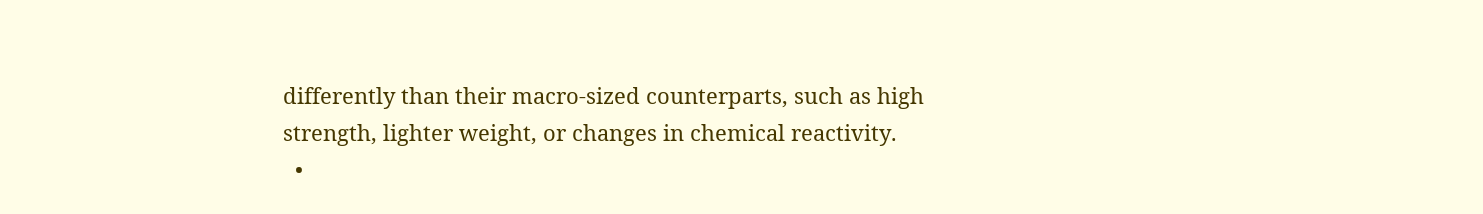differently than their macro-sized counterparts, such as high strength, lighter weight, or changes in chemical reactivity.
  •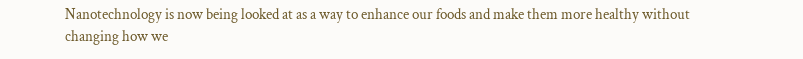Nanotechnology is now being looked at as a way to enhance our foods and make them more healthy without changing how we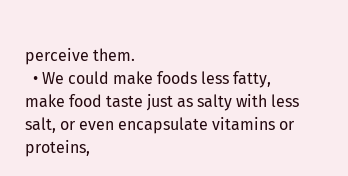perceive them.
  • We could make foods less fatty, make food taste just as salty with less salt, or even encapsulate vitamins or proteins,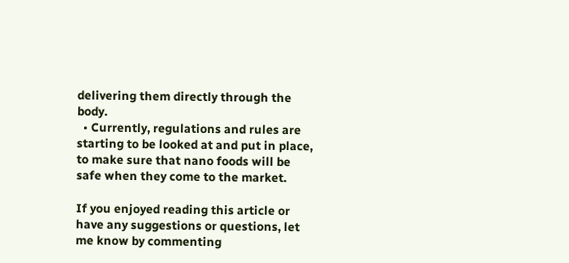delivering them directly through the body.
  • Currently, regulations and rules are starting to be looked at and put in place, to make sure that nano foods will be safe when they come to the market.

If you enjoyed reading this article or have any suggestions or questions, let me know by commenting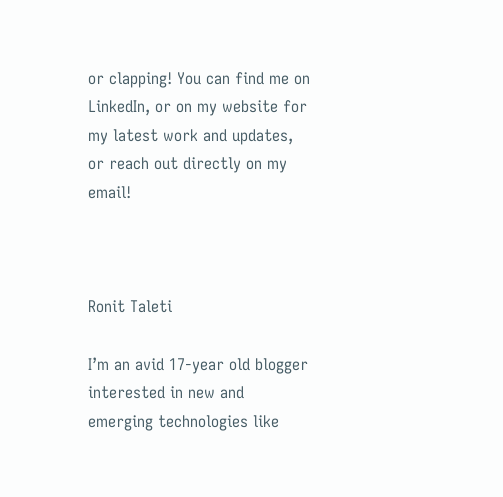or clapping! You can find me on LinkedIn, or on my website for my latest work and updates, or reach out directly on my email!



Ronit Taleti

I’m an avid 17-year old blogger interested in new and emerging technologies like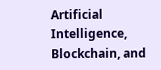Artificial Intelligence, Blockchain, and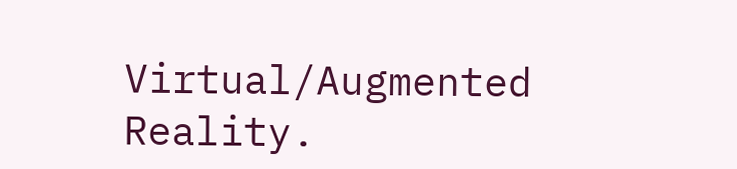Virtual/Augmented Reality.